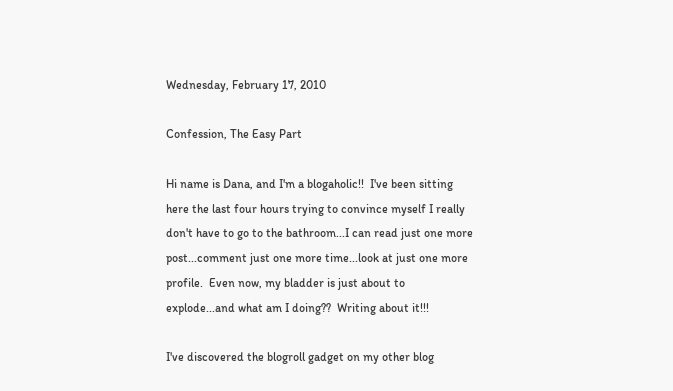Wednesday, February 17, 2010

Confession, The Easy Part

Hi name is Dana, and I'm a blogaholic!!  I've been sitting here the last four hours trying to convince myself I really don't have to go to the bathroom...I can read just one more post...comment just one more time...look at just one more profile.  Even now, my bladder is just about to explode...and what am I doing??  Writing about it!!!

I've discovered the blogroll gadget on my other blog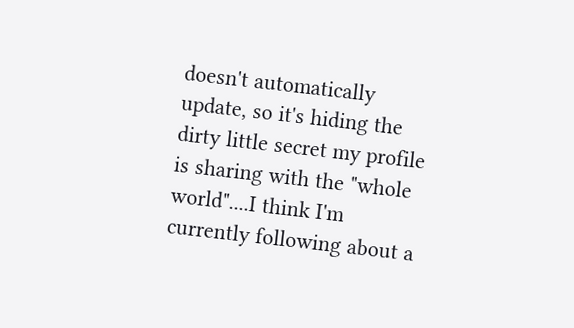doesn't automatically update, so it's hiding the dirty little secret my profile is sharing with the "whole world"....I think I'm currently following about a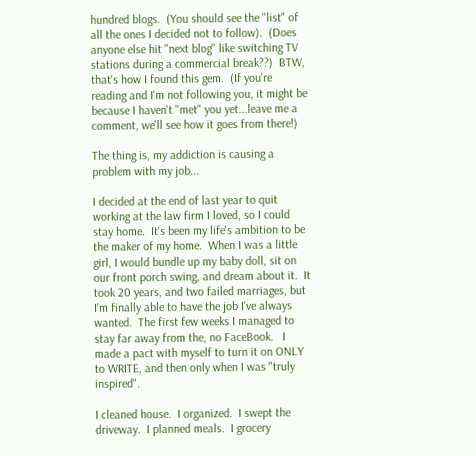hundred blogs.  (You should see the "list" of all the ones I decided not to follow).  (Does anyone else hit "next blog" like switching TV stations during a commercial break??)  BTW, that's how I found this gem.  (If you're reading and I'm not following you, it might be because I haven't "met" you yet...leave me a comment, we'll see how it goes from there!)

The thing is, my addiction is causing a problem with my job...

I decided at the end of last year to quit working at the law firm I loved, so I could stay home.  It's been my life's ambition to be the maker of my home.  When I was a little girl, I would bundle up my baby doll, sit on our front porch swing, and dream about it.  It took 20 years, and two failed marriages, but I'm finally able to have the job I've always wanted.  The first few weeks I managed to stay far away from the, no FaceBook.   I made a pact with myself to turn it on ONLY to WRITE, and then only when I was "truly inspired".

I cleaned house.  I organized.  I swept the driveway.  I planned meals.  I grocery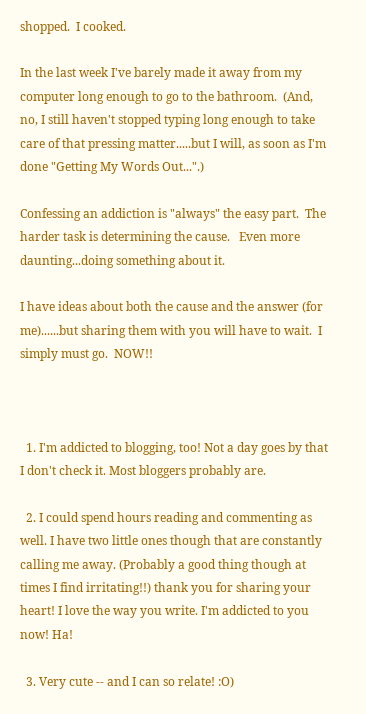shopped.  I cooked.

In the last week I've barely made it away from my computer long enough to go to the bathroom.  (And, no, I still haven't stopped typing long enough to take care of that pressing matter.....but I will, as soon as I'm done "Getting My Words Out...".)

Confessing an addiction is "always" the easy part.  The harder task is determining the cause.   Even more daunting...doing something about it.

I have ideas about both the cause and the answer (for me)......but sharing them with you will have to wait.  I simply must go.  NOW!!



  1. I'm addicted to blogging, too! Not a day goes by that I don't check it. Most bloggers probably are.

  2. I could spend hours reading and commenting as well. I have two little ones though that are constantly calling me away. (Probably a good thing though at times I find irritating!!) thank you for sharing your heart! I love the way you write. I'm addicted to you now! Ha!

  3. Very cute -- and I can so relate! :O)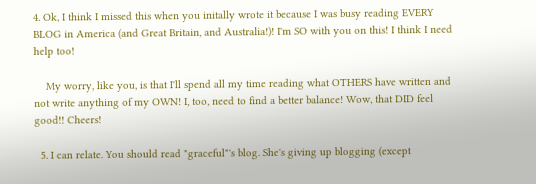4. Ok, I think I missed this when you initally wrote it because I was busy reading EVERY BLOG in America (and Great Britain, and Australia!)! I'm SO with you on this! I think I need help too!

    My worry, like you, is that I'll spend all my time reading what OTHERS have written and not write anything of my OWN! I, too, need to find a better balance! Wow, that DID feel good!! Cheers!

  5. I can relate. You should read "graceful"'s blog. She's giving up blogging (except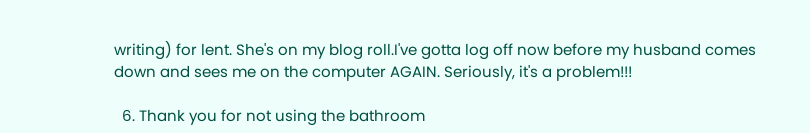writing) for lent. She's on my blog roll.I've gotta log off now before my husband comes down and sees me on the computer AGAIN. Seriously, it's a problem!!!

  6. Thank you for not using the bathroom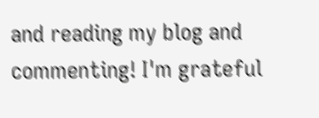and reading my blog and commenting! I'm grateful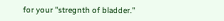for your "stregnth of bladder."